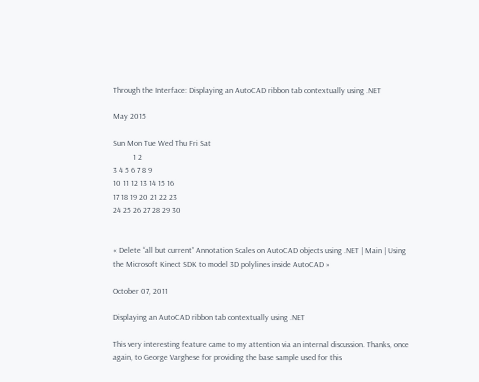Through the Interface: Displaying an AutoCAD ribbon tab contextually using .NET

May 2015

Sun Mon Tue Wed Thu Fri Sat
          1 2
3 4 5 6 7 8 9
10 11 12 13 14 15 16
17 18 19 20 21 22 23
24 25 26 27 28 29 30


« Delete “all but current” Annotation Scales on AutoCAD objects using .NET | Main | Using the Microsoft Kinect SDK to model 3D polylines inside AutoCAD »

October 07, 2011

Displaying an AutoCAD ribbon tab contextually using .NET

This very interesting feature came to my attention via an internal discussion. Thanks, once again, to George Varghese for providing the base sample used for this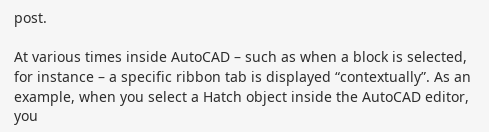post.

At various times inside AutoCAD – such as when a block is selected, for instance – a specific ribbon tab is displayed “contextually”. As an example, when you select a Hatch object inside the AutoCAD editor, you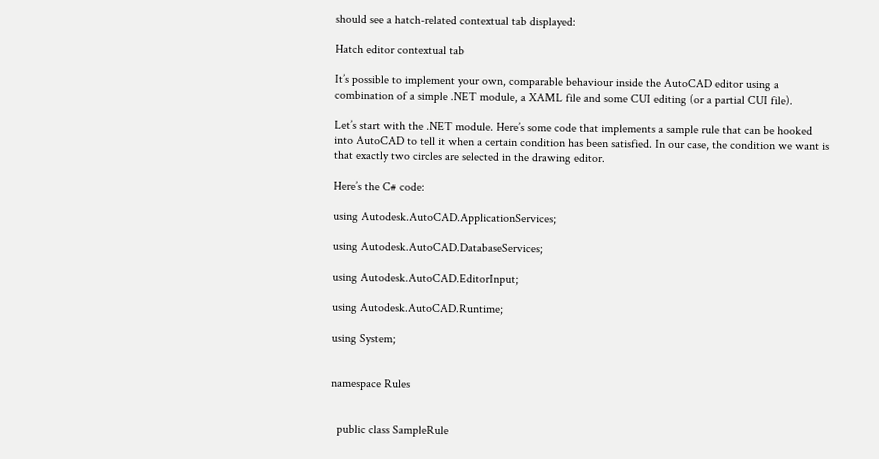should see a hatch-related contextual tab displayed:

Hatch editor contextual tab

It’s possible to implement your own, comparable behaviour inside the AutoCAD editor using a combination of a simple .NET module, a XAML file and some CUI editing (or a partial CUI file).

Let’s start with the .NET module. Here’s some code that implements a sample rule that can be hooked into AutoCAD to tell it when a certain condition has been satisfied. In our case, the condition we want is that exactly two circles are selected in the drawing editor.

Here’s the C# code:

using Autodesk.AutoCAD.ApplicationServices;

using Autodesk.AutoCAD.DatabaseServices;

using Autodesk.AutoCAD.EditorInput;

using Autodesk.AutoCAD.Runtime;

using System;


namespace Rules


  public class SampleRule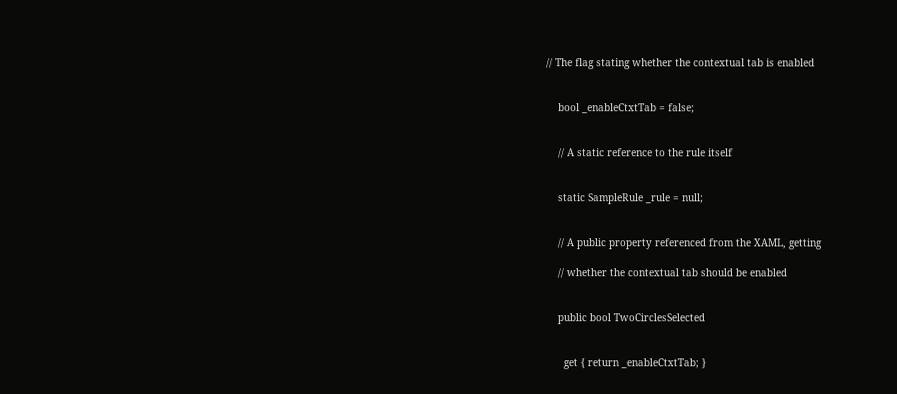// The flag stating whether the contextual tab is enabled


    bool _enableCtxtTab = false;


    // A static reference to the rule itself


    static SampleRule _rule = null;


    // A public property referenced from the XAML, getting

    // whether the contextual tab should be enabled


    public bool TwoCirclesSelected


      get { return _enableCtxtTab; }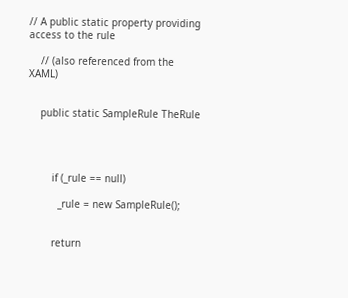// A public static property providing access to the rule

    // (also referenced from the XAML)


    public static SampleRule TheRule




        if (_rule == null)

          _rule = new SampleRule();


        return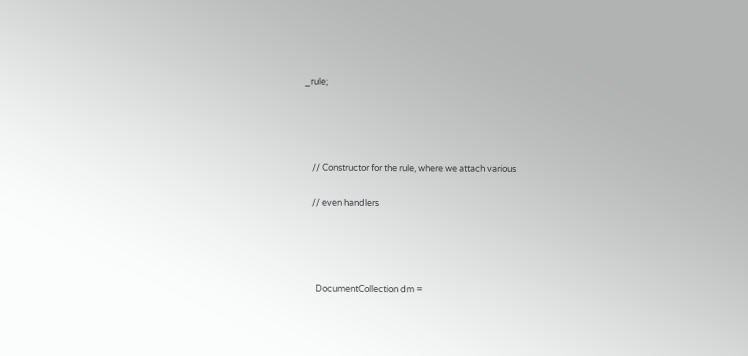_rule;




    // Constructor for the rule, where we attach various

    // even handlers




      DocumentCollection dm =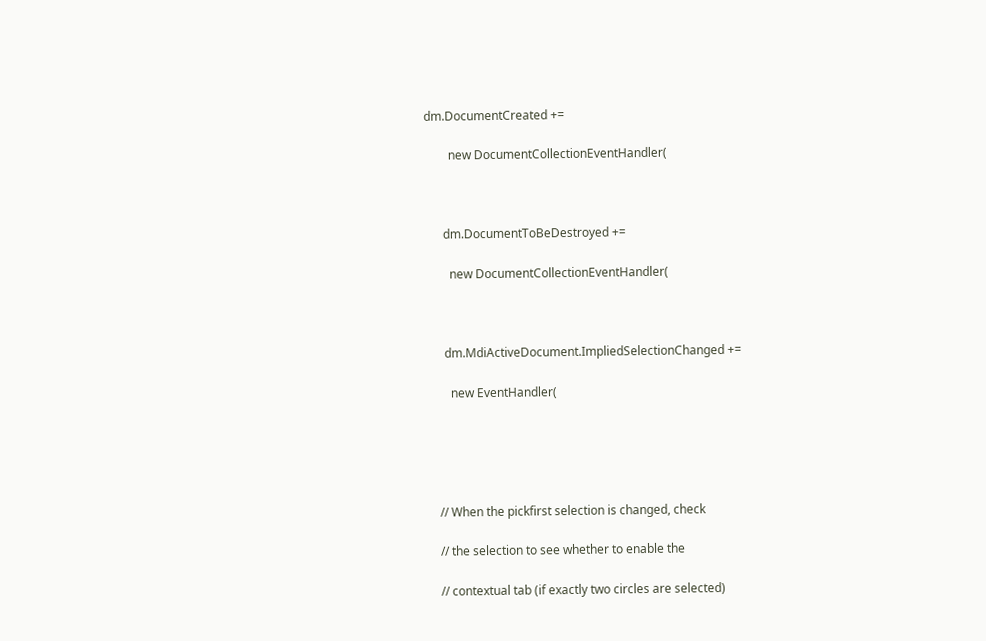dm.DocumentCreated +=

        new DocumentCollectionEventHandler(



      dm.DocumentToBeDestroyed +=

        new DocumentCollectionEventHandler(



      dm.MdiActiveDocument.ImpliedSelectionChanged +=

        new EventHandler(





    // When the pickfirst selection is changed, check

    // the selection to see whether to enable the

    // contextual tab (if exactly two circles are selected)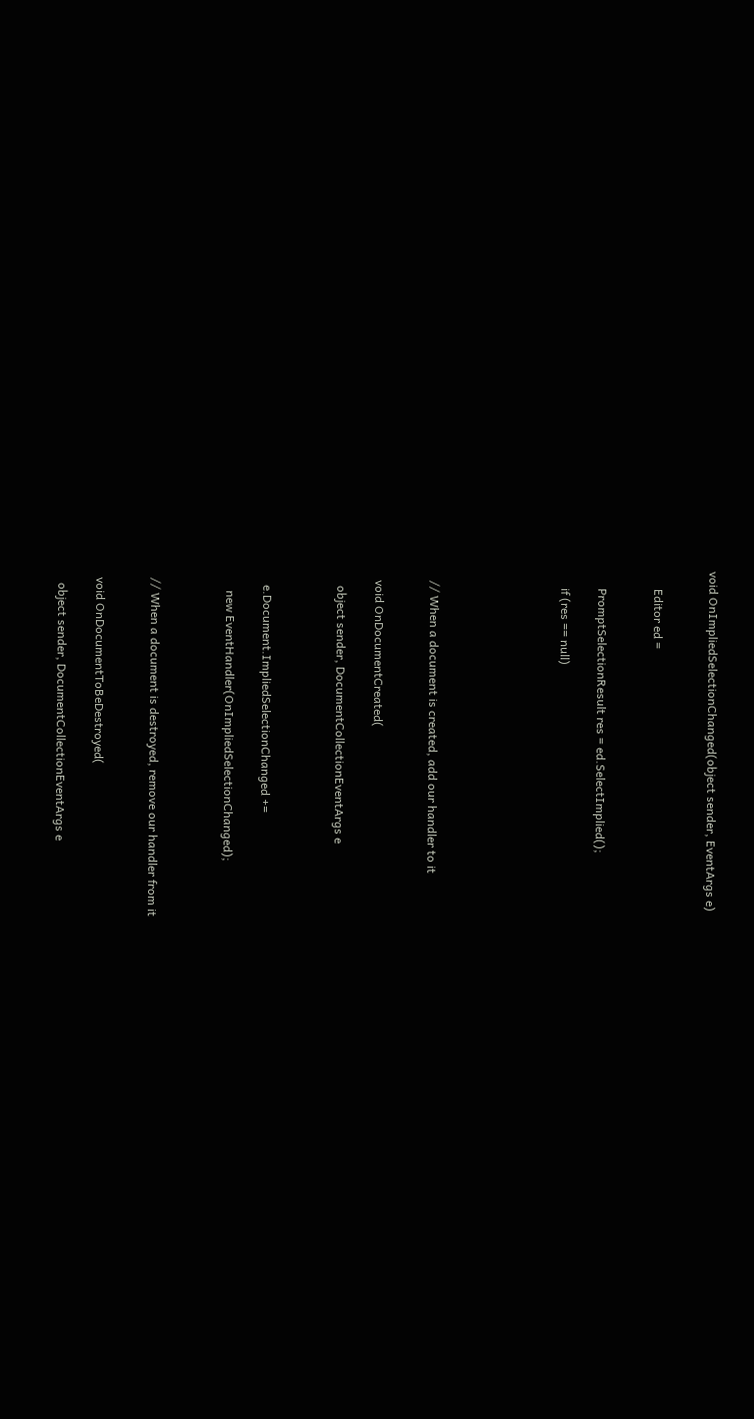void OnImpliedSelectionChanged(object sender, EventArgs e)


      Editor ed =


      PromptSelectionResult res = ed.SelectImplied();

      if (res == null)






    // When a document is created, add our handler to it


    void OnDocumentCreated(

      object sender, DocumentCollectionEventArgs e



      e.Document.ImpliedSelectionChanged +=

        new EventHandler(OnImpliedSelectionChanged);



    // When a document is destroyed, remove our handler from it


    void OnDocumentToBeDestroyed(

      object sender, DocumentCollectionEventArgs e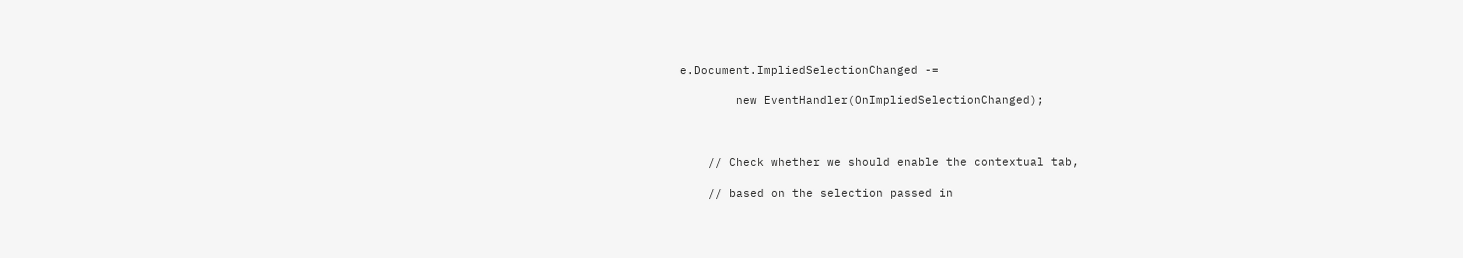e.Document.ImpliedSelectionChanged -=

        new EventHandler(OnImpliedSelectionChanged);



    // Check whether we should enable the contextual tab,

    // based on the selection passed in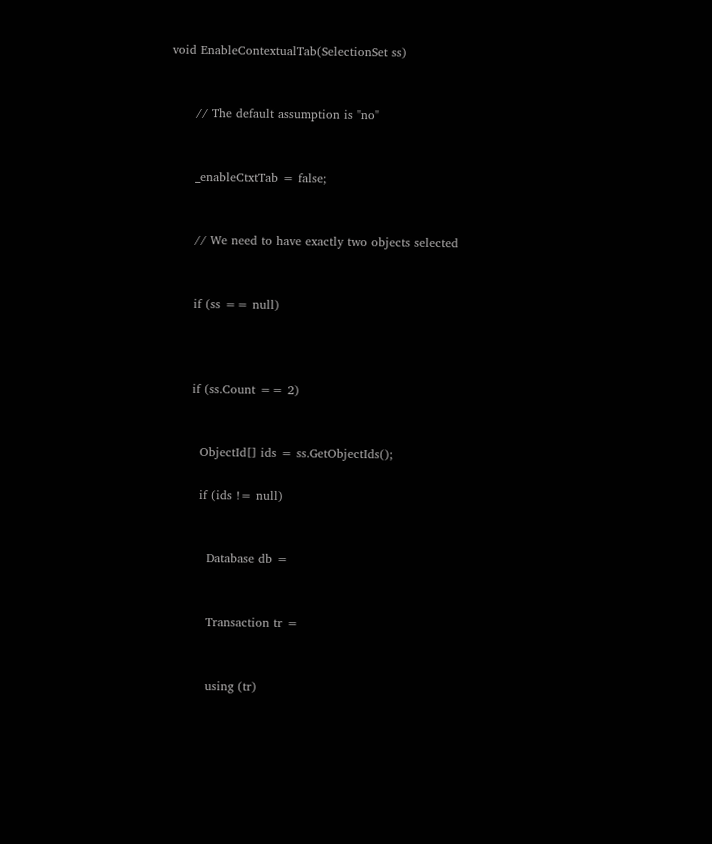void EnableContextualTab(SelectionSet ss)


      // The default assumption is "no"


      _enableCtxtTab = false;


      // We need to have exactly two objects selected


      if (ss == null)



      if (ss.Count == 2)


        ObjectId[] ids = ss.GetObjectIds();

        if (ids != null)


          Database db =


          Transaction tr =


          using (tr)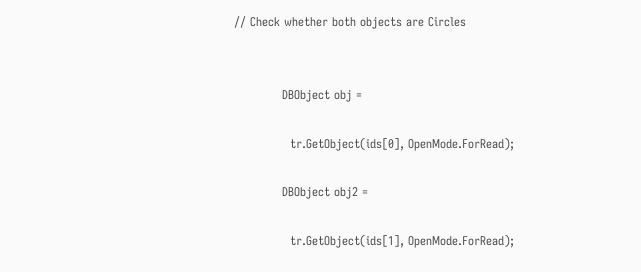// Check whether both objects are Circles


            DBObject obj =

              tr.GetObject(ids[0], OpenMode.ForRead);

            DBObject obj2 =

              tr.GetObject(ids[1], OpenMode.ForRead);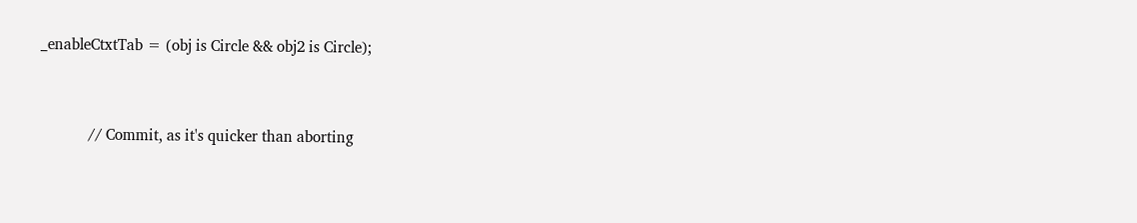_enableCtxtTab = (obj is Circle && obj2 is Circle);


            // Commit, as it's quicker than aborting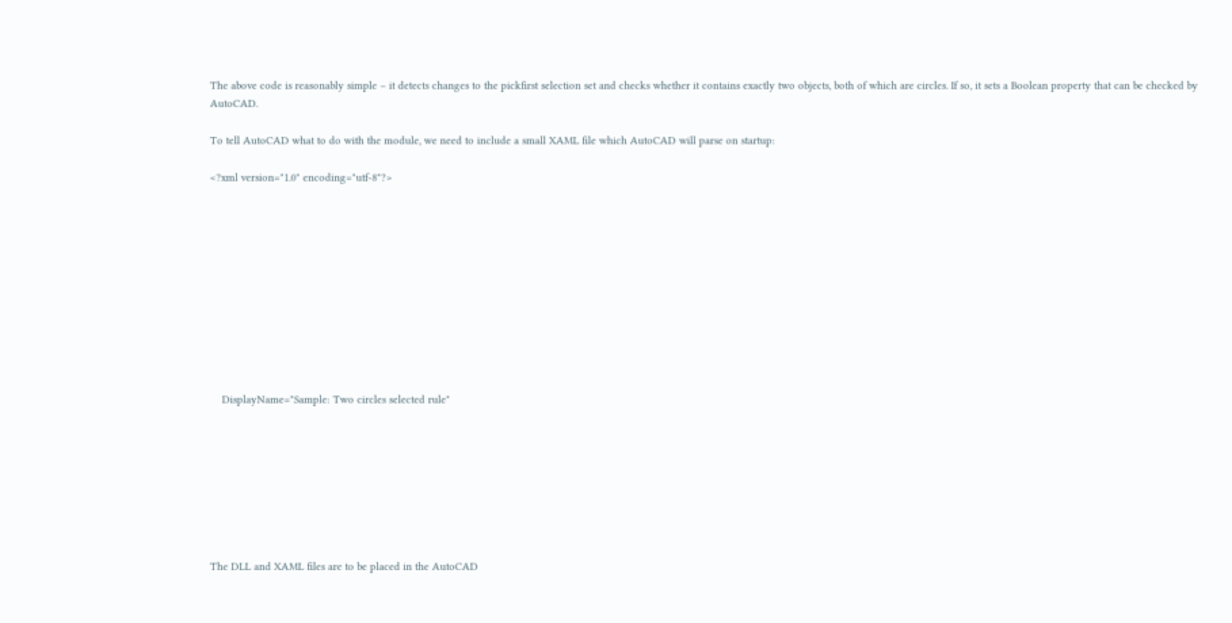The above code is reasonably simple – it detects changes to the pickfirst selection set and checks whether it contains exactly two objects, both of which are circles. If so, it sets a Boolean property that can be checked by AutoCAD.

To tell AutoCAD what to do with the module, we need to include a small XAML file which AutoCAD will parse on startup:

<?xml version="1.0" encoding="utf-8"?>











    DisplayName="Sample: Two circles selected rule"








The DLL and XAML files are to be placed in the AutoCAD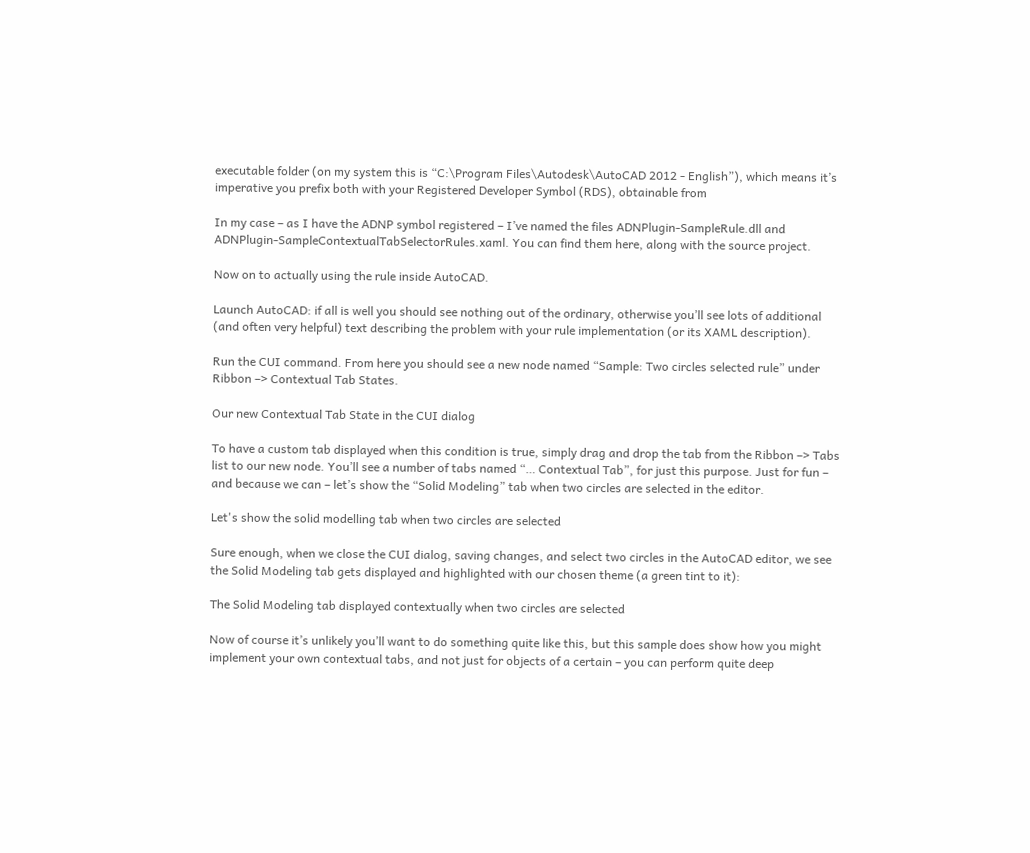executable folder (on my system this is “C:\Program Files\Autodesk\AutoCAD 2012 - English”), which means it’s imperative you prefix both with your Registered Developer Symbol (RDS), obtainable from

In my case – as I have the ADNP symbol registered – I’ve named the files ADNPlugin-SampleRule.dll and  ADNPlugin-SampleContextualTabSelectorRules.xaml. You can find them here, along with the source project.

Now on to actually using the rule inside AutoCAD.

Launch AutoCAD: if all is well you should see nothing out of the ordinary, otherwise you’ll see lots of additional (and often very helpful) text describing the problem with your rule implementation (or its XAML description).

Run the CUI command. From here you should see a new node named “Sample: Two circles selected rule” under Ribbon –> Contextual Tab States.

Our new Contextual Tab State in the CUI dialog

To have a custom tab displayed when this condition is true, simply drag and drop the tab from the Ribbon –> Tabs list to our new node. You’ll see a number of tabs named “… Contextual Tab”, for just this purpose. Just for fun – and because we can – let’s show the “Solid Modeling” tab when two circles are selected in the editor.

Let's show the solid modelling tab when two circles are selected

Sure enough, when we close the CUI dialog, saving changes, and select two circles in the AutoCAD editor, we see the Solid Modeling tab gets displayed and highlighted with our chosen theme (a green tint to it):

The Solid Modeling tab displayed contextually when two circles are selected

Now of course it’s unlikely you’ll want to do something quite like this, but this sample does show how you might implement your own contextual tabs, and not just for objects of a certain – you can perform quite deep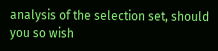analysis of the selection set, should you so wish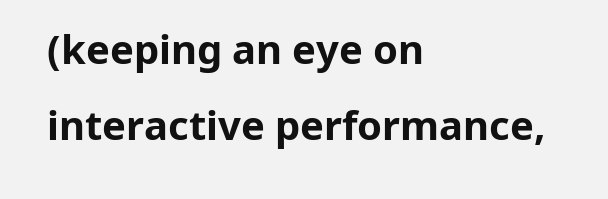(keeping an eye on interactive performance,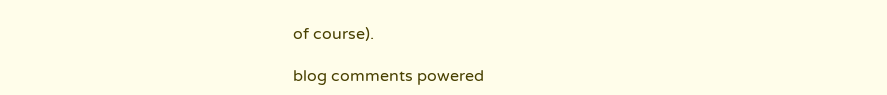of course).

blog comments powered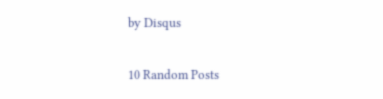by Disqus


10 Random Posts